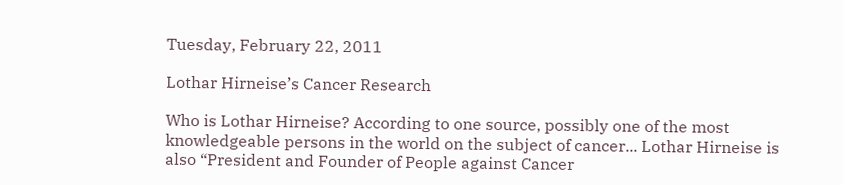Tuesday, February 22, 2011

Lothar Hirneise’s Cancer Research

Who is Lothar Hirneise? According to one source, possibly one of the most knowledgeable persons in the world on the subject of cancer... Lothar Hirneise is also “President and Founder of People against Cancer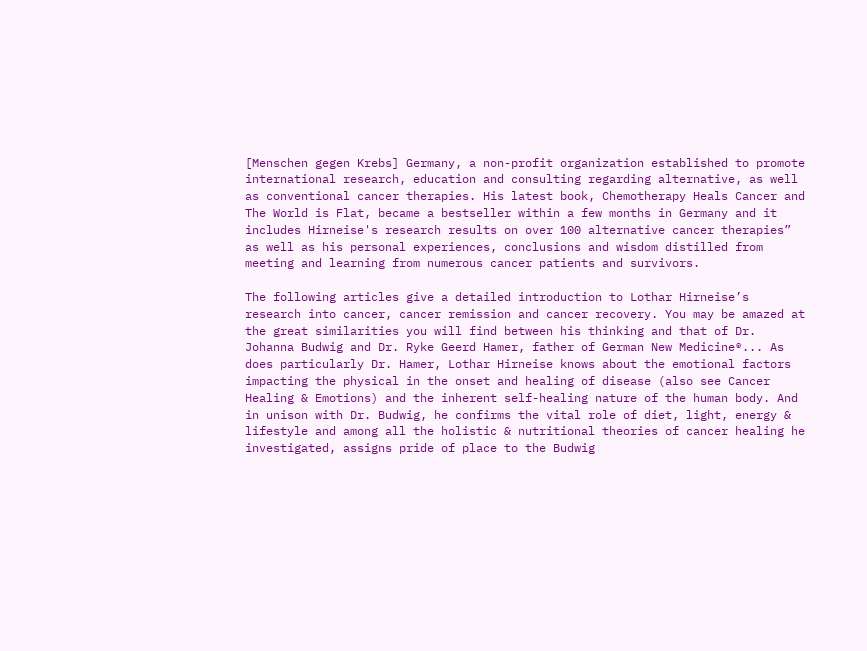[Menschen gegen Krebs] Germany, a non-profit organization established to promote international research, education and consulting regarding alternative, as well as conventional cancer therapies. His latest book, Chemotherapy Heals Cancer and The World is Flat, became a bestseller within a few months in Germany and it includes Hirneise's research results on over 100 alternative cancer therapies” as well as his personal experiences, conclusions and wisdom distilled from meeting and learning from numerous cancer patients and survivors.

The following articles give a detailed introduction to Lothar Hirneise’s research into cancer, cancer remission and cancer recovery. You may be amazed at the great similarities you will find between his thinking and that of Dr. Johanna Budwig and Dr. Ryke Geerd Hamer, father of German New Medicine®... As does particularly Dr. Hamer, Lothar Hirneise knows about the emotional factors impacting the physical in the onset and healing of disease (also see Cancer Healing & Emotions) and the inherent self-healing nature of the human body. And in unison with Dr. Budwig, he confirms the vital role of diet, light, energy & lifestyle and among all the holistic & nutritional theories of cancer healing he investigated, assigns pride of place to the Budwig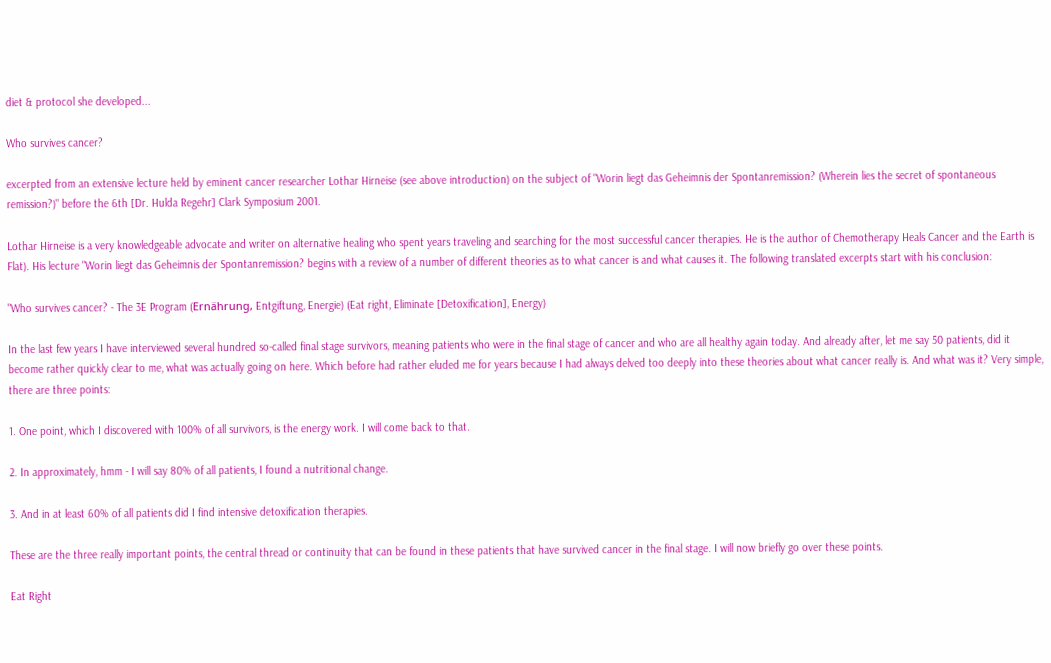diet & protocol she developed...

Who survives cancer?

excerpted from an extensive lecture held by eminent cancer researcher Lothar Hirneise (see above introduction) on the subject of "Worin liegt das Geheimnis der Spontanremission? (Wherein lies the secret of spontaneous remission?)" before the 6th [Dr. Hulda Regehr] Clark Symposium 2001.

Lothar Hirneise is a very knowledgeable advocate and writer on alternative healing who spent years traveling and searching for the most successful cancer therapies. He is the author of Chemotherapy Heals Cancer and the Earth is Flat). His lecture "Worin liegt das Geheimnis der Spontanremission? begins with a review of a number of different theories as to what cancer is and what causes it. The following translated excerpts start with his conclusion:

"Who survives cancer? - The 3E Program (Ernährung, Entgiftung, Energie) (Eat right, Eliminate [Detoxification], Energy)

In the last few years I have interviewed several hundred so-called final stage survivors, meaning patients who were in the final stage of cancer and who are all healthy again today. And already after, let me say 50 patients, did it become rather quickly clear to me, what was actually going on here. Which before had rather eluded me for years because I had always delved too deeply into these theories about what cancer really is. And what was it? Very simple, there are three points:

1. One point, which I discovered with 100% of all survivors, is the energy work. I will come back to that.

2. In approximately, hmm - I will say 80% of all patients, I found a nutritional change.

3. And in at least 60% of all patients did I find intensive detoxification therapies.

These are the three really important points, the central thread or continuity that can be found in these patients that have survived cancer in the final stage. I will now briefly go over these points.

Eat Right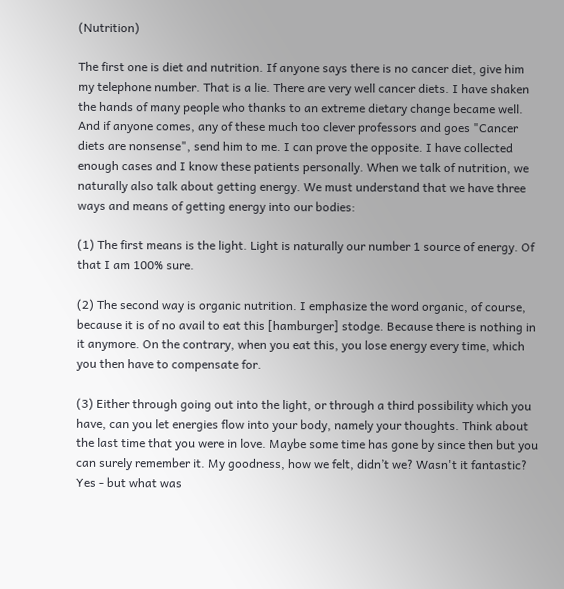(Nutrition)

The first one is diet and nutrition. If anyone says there is no cancer diet, give him my telephone number. That is a lie. There are very well cancer diets. I have shaken the hands of many people who thanks to an extreme dietary change became well. And if anyone comes, any of these much too clever professors and goes "Cancer diets are nonsense", send him to me. I can prove the opposite. I have collected enough cases and I know these patients personally. When we talk of nutrition, we naturally also talk about getting energy. We must understand that we have three ways and means of getting energy into our bodies:

(1) The first means is the light. Light is naturally our number 1 source of energy. Of that I am 100% sure.

(2) The second way is organic nutrition. I emphasize the word organic, of course, because it is of no avail to eat this [hamburger] stodge. Because there is nothing in it anymore. On the contrary, when you eat this, you lose energy every time, which you then have to compensate for.

(3) Either through going out into the light, or through a third possibility which you have, can you let energies flow into your body, namely your thoughts. Think about the last time that you were in love. Maybe some time has gone by since then but you can surely remember it. My goodness, how we felt, didn’t we? Wasn't it fantastic? Yes - but what was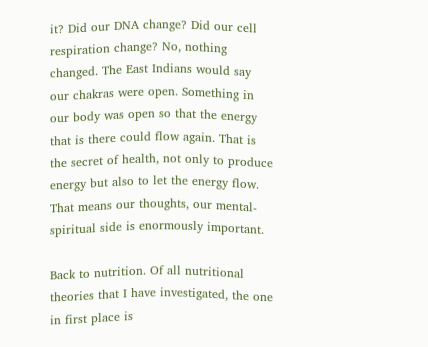it? Did our DNA change? Did our cell respiration change? No, nothing changed. The East Indians would say our chakras were open. Something in our body was open so that the energy that is there could flow again. That is the secret of health, not only to produce energy but also to let the energy flow. That means our thoughts, our mental-spiritual side is enormously important.

Back to nutrition. Of all nutritional theories that I have investigated, the one in first place is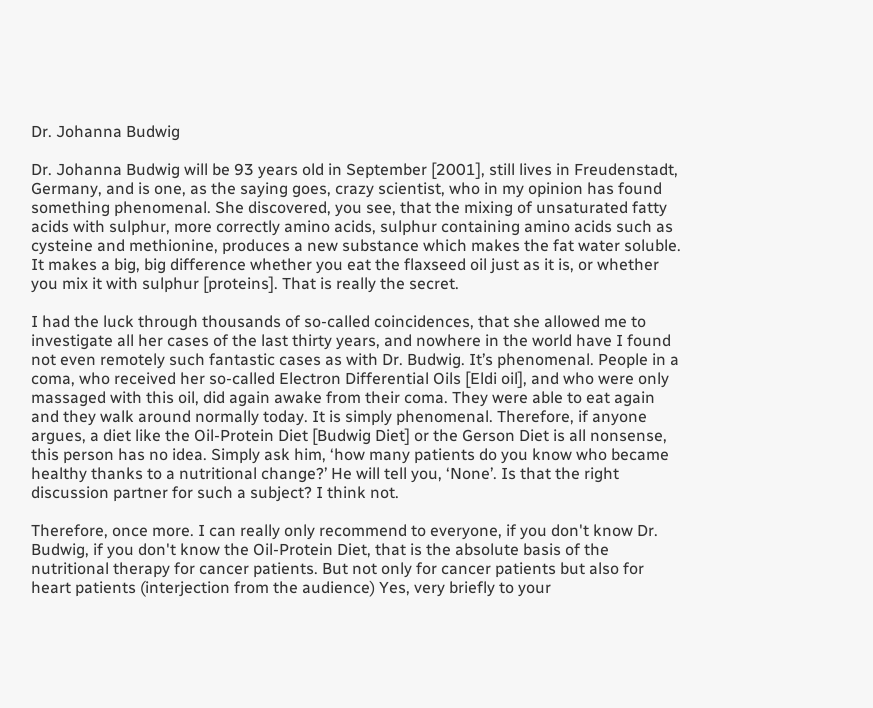Dr. Johanna Budwig

Dr. Johanna Budwig will be 93 years old in September [2001], still lives in Freudenstadt, Germany, and is one, as the saying goes, crazy scientist, who in my opinion has found something phenomenal. She discovered, you see, that the mixing of unsaturated fatty acids with sulphur, more correctly amino acids, sulphur containing amino acids such as cysteine and methionine, produces a new substance which makes the fat water soluble. It makes a big, big difference whether you eat the flaxseed oil just as it is, or whether you mix it with sulphur [proteins]. That is really the secret.

I had the luck through thousands of so-called coincidences, that she allowed me to investigate all her cases of the last thirty years, and nowhere in the world have I found not even remotely such fantastic cases as with Dr. Budwig. It’s phenomenal. People in a coma, who received her so-called Electron Differential Oils [Eldi oil], and who were only massaged with this oil, did again awake from their coma. They were able to eat again and they walk around normally today. It is simply phenomenal. Therefore, if anyone argues, a diet like the Oil-Protein Diet [Budwig Diet] or the Gerson Diet is all nonsense, this person has no idea. Simply ask him, ‘how many patients do you know who became healthy thanks to a nutritional change?’ He will tell you, ‘None’. Is that the right discussion partner for such a subject? I think not.

Therefore, once more. I can really only recommend to everyone, if you don't know Dr. Budwig, if you don't know the Oil-Protein Diet, that is the absolute basis of the nutritional therapy for cancer patients. But not only for cancer patients but also for heart patients (interjection from the audience) Yes, very briefly to your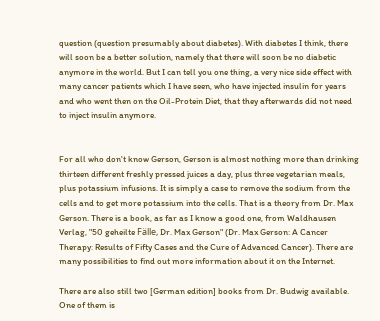question (question presumably about diabetes). With diabetes I think, there will soon be a better solution, namely that there will soon be no diabetic anymore in the world. But I can tell you one thing, a very nice side effect with many cancer patients which I have seen, who have injected insulin for years and who went then on the Oil-Protein Diet, that they afterwards did not need to inject insulin anymore.


For all who don't know Gerson, Gerson is almost nothing more than drinking thirteen different freshly pressed juices a day, plus three vegetarian meals, plus potassium infusions. It is simply a case to remove the sodium from the cells and to get more potassium into the cells. That is a theory from Dr. Max Gerson. There is a book, as far as I know a good one, from Waldhausen Verlag, "50 geheilte Fälle, Dr. Max Gerson" (Dr. Max Gerson: A Cancer Therapy: Results of Fifty Cases and the Cure of Advanced Cancer). There are many possibilities to find out more information about it on the Internet.

There are also still two [German edition] books from Dr. Budwig available. One of them is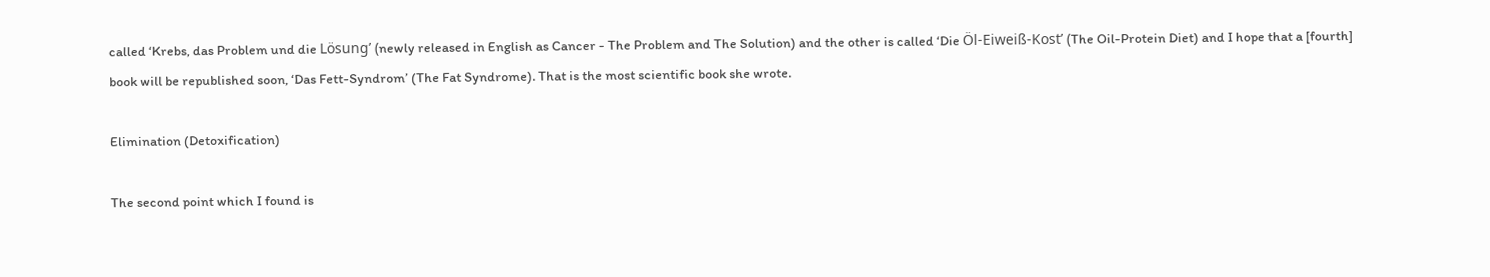called ‘Krebs, das Problem und die Lösung’ (newly released in English as Cancer - The Problem and The Solution) and the other is called ‘Die Öl-Eiweiß-Kost’ (The Oil-Protein Diet) and I hope that a [fourth] book will be republished soon, ‘Das Fett-Syndrom’ (The Fat Syndrome). That is the most scientific book she wrote.

Elimination (Detoxification)

The second point which I found is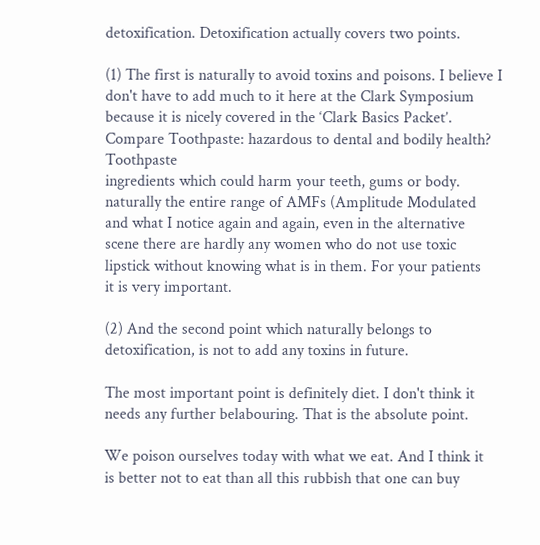detoxification. Detoxification actually covers two points.

(1) The first is naturally to avoid toxins and poisons. I believe I don't have to add much to it here at the Clark Symposium because it is nicely covered in the ‘Clark Basics Packet’.
Compare Toothpaste: hazardous to dental and bodily health? Toothpaste
ingredients which could harm your teeth, gums or body.
naturally the entire range of AMFs (Amplitude Modulated
and what I notice again and again, even in the alternative
scene there are hardly any women who do not use toxic
lipstick without knowing what is in them. For your patients
it is very important.

(2) And the second point which naturally belongs to detoxification, is not to add any toxins in future.

The most important point is definitely diet. I don't think it
needs any further belabouring. That is the absolute point.

We poison ourselves today with what we eat. And I think it
is better not to eat than all this rubbish that one can buy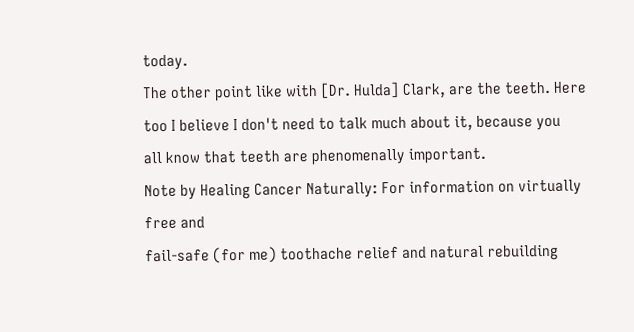today.
The other point like with [Dr. Hulda] Clark, are the teeth. Here
too I believe I don't need to talk much about it, because you
all know that teeth are phenomenally important.
Note by Healing Cancer Naturally: For information on virtually free and
fail-safe (for me) toothache relief and natural rebuilding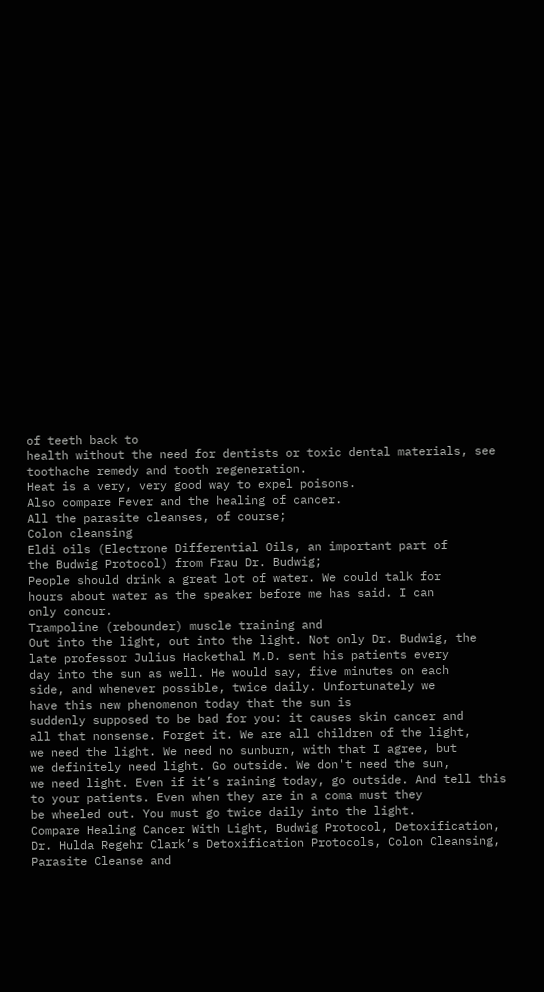of teeth back to
health without the need for dentists or toxic dental materials, see
toothache remedy and tooth regeneration.
Heat is a very, very good way to expel poisons.
Also compare Fever and the healing of cancer.
All the parasite cleanses, of course;
Colon cleansing
Eldi oils (Electrone Differential Oils, an important part of
the Budwig Protocol) from Frau Dr. Budwig;
People should drink a great lot of water. We could talk for
hours about water as the speaker before me has said. I can
only concur.
Trampoline (rebounder) muscle training and
Out into the light, out into the light. Not only Dr. Budwig, the
late professor Julius Hackethal M.D. sent his patients every
day into the sun as well. He would say, five minutes on each
side, and whenever possible, twice daily. Unfortunately we
have this new phenomenon today that the sun is
suddenly supposed to be bad for you: it causes skin cancer and
all that nonsense. Forget it. We are all children of the light,
we need the light. We need no sunburn, with that I agree, but
we definitely need light. Go outside. We don't need the sun,
we need light. Even if it’s raining today, go outside. And tell this
to your patients. Even when they are in a coma must they
be wheeled out. You must go twice daily into the light.
Compare Healing Cancer With Light, Budwig Protocol, Detoxification,
Dr. Hulda Regehr Clark’s Detoxification Protocols, Colon Cleansing,
Parasite Cleanse and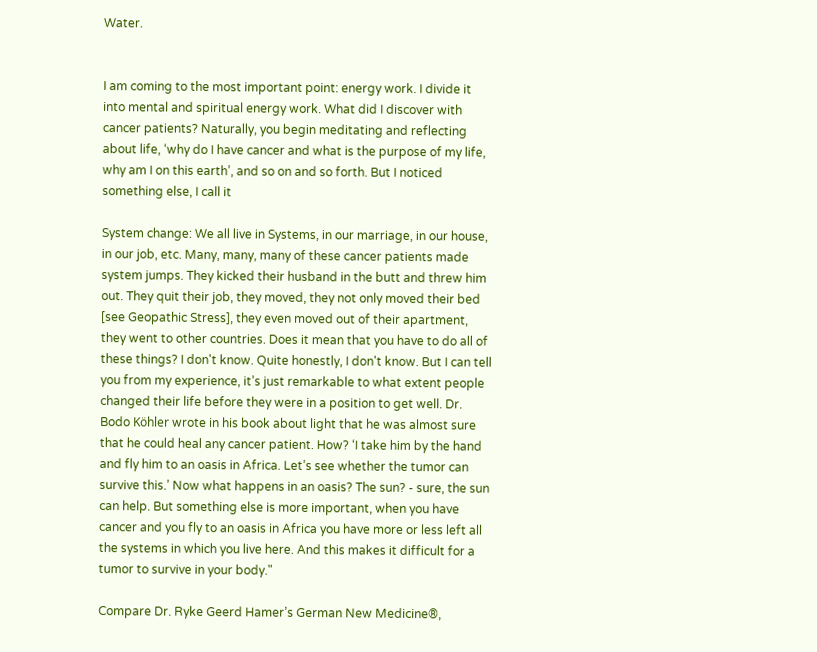Water.


I am coming to the most important point: energy work. I divide it into mental and spiritual energy work. What did I discover with cancer patients? Naturally, you begin meditating and reflecting about life, ‘why do I have cancer and what is the purpose of my life, why am I on this earth’, and so on and so forth. But I noticed something else, I call it

System change: We all live in Systems, in our marriage, in our house, in our job, etc. Many, many, many of these cancer patients made system jumps. They kicked their husband in the butt and threw him out. They quit their job, they moved, they not only moved their bed [see Geopathic Stress], they even moved out of their apartment, they went to other countries. Does it mean that you have to do all of these things? I don't know. Quite honestly, I don't know. But I can tell you from my experience, it’s just remarkable to what extent people changed their life before they were in a position to get well. Dr. Bodo Köhler wrote in his book about light that he was almost sure that he could heal any cancer patient. How? ‘I take him by the hand and fly him to an oasis in Africa. Let’s see whether the tumor can survive this.’ Now what happens in an oasis? The sun? - sure, the sun can help. But something else is more important, when you have cancer and you fly to an oasis in Africa you have more or less left all the systems in which you live here. And this makes it difficult for a tumor to survive in your body."

Compare Dr. Ryke Geerd Hamer’s German New Medicine®,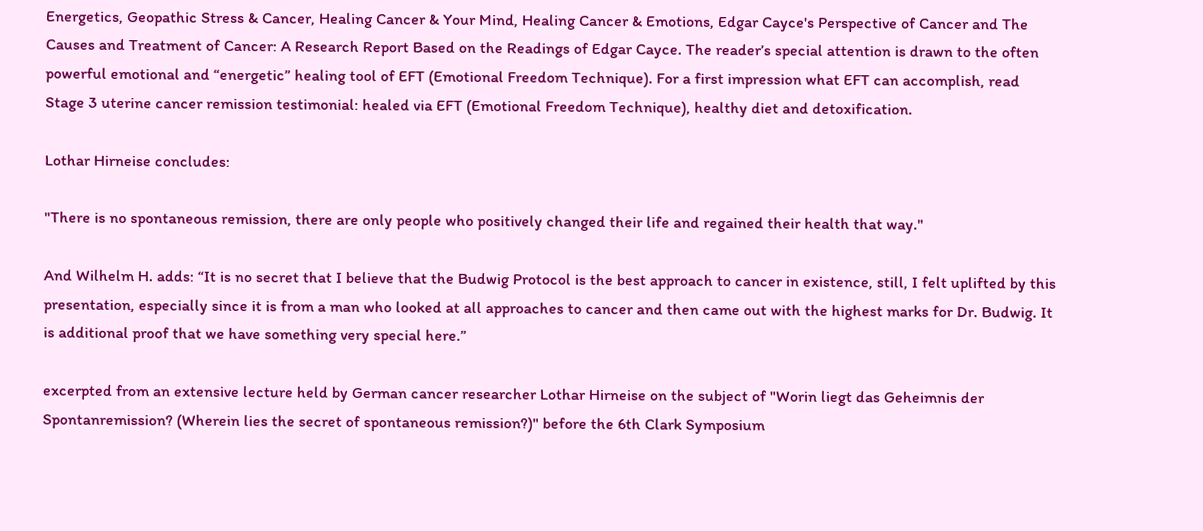Energetics, Geopathic Stress & Cancer, Healing Cancer & Your Mind, Healing Cancer & Emotions, Edgar Cayce's Perspective of Cancer and The Causes and Treatment of Cancer: A Research Report Based on the Readings of Edgar Cayce. The reader’s special attention is drawn to the often powerful emotional and “energetic” healing tool of EFT (Emotional Freedom Technique). For a first impression what EFT can accomplish, read Stage 3 uterine cancer remission testimonial: healed via EFT (Emotional Freedom Technique), healthy diet and detoxification.

Lothar Hirneise concludes:

"There is no spontaneous remission, there are only people who positively changed their life and regained their health that way."

And Wilhelm H. adds: “It is no secret that I believe that the Budwig Protocol is the best approach to cancer in existence, still, I felt uplifted by this presentation, especially since it is from a man who looked at all approaches to cancer and then came out with the highest marks for Dr. Budwig. It is additional proof that we have something very special here.”

excerpted from an extensive lecture held by German cancer researcher Lothar Hirneise on the subject of "Worin liegt das Geheimnis der Spontanremission? (Wherein lies the secret of spontaneous remission?)" before the 6th Clark Symposium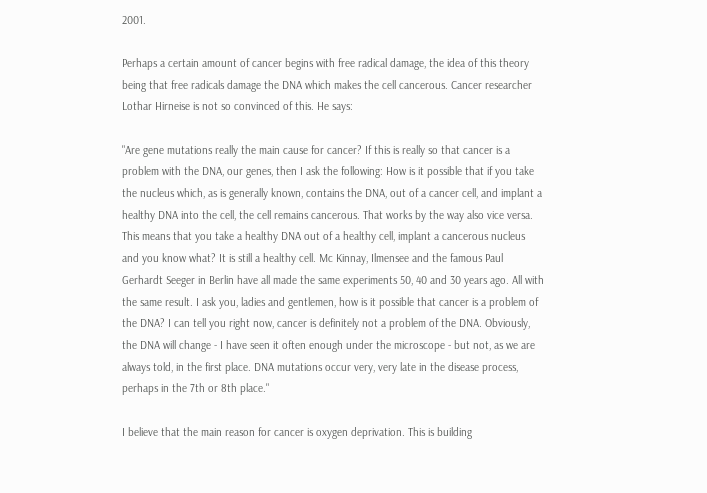2001.

Perhaps a certain amount of cancer begins with free radical damage, the idea of this theory being that free radicals damage the DNA which makes the cell cancerous. Cancer researcher Lothar Hirneise is not so convinced of this. He says:

"Are gene mutations really the main cause for cancer? If this is really so that cancer is a problem with the DNA, our genes, then I ask the following: How is it possible that if you take the nucleus which, as is generally known, contains the DNA, out of a cancer cell, and implant a healthy DNA into the cell, the cell remains cancerous. That works by the way also vice versa. This means that you take a healthy DNA out of a healthy cell, implant a cancerous nucleus and you know what? It is still a healthy cell. Mc Kinnay, Ilmensee and the famous Paul Gerhardt Seeger in Berlin have all made the same experiments 50, 40 and 30 years ago. All with the same result. I ask you, ladies and gentlemen, how is it possible that cancer is a problem of the DNA? I can tell you right now, cancer is definitely not a problem of the DNA. Obviously, the DNA will change - I have seen it often enough under the microscope - but not, as we are always told, in the first place. DNA mutations occur very, very late in the disease process, perhaps in the 7th or 8th place."

I believe that the main reason for cancer is oxygen deprivation. This is building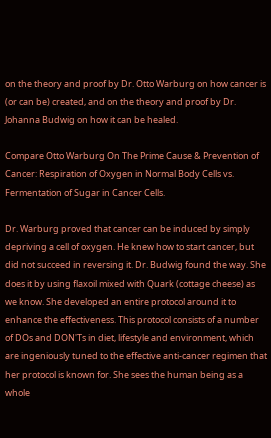on the theory and proof by Dr. Otto Warburg on how cancer is (or can be) created, and on the theory and proof by Dr. Johanna Budwig on how it can be healed.

Compare Otto Warburg On The Prime Cause & Prevention of Cancer: Respiration of Oxygen in Normal Body Cells vs. Fermentation of Sugar in Cancer Cells.

Dr. Warburg proved that cancer can be induced by simply depriving a cell of oxygen. He knew how to start cancer, but did not succeed in reversing it. Dr. Budwig found the way. She does it by using flaxoil mixed with Quark (cottage cheese) as we know. She developed an entire protocol around it to enhance the effectiveness. This protocol consists of a number of DOs and DON'Ts in diet, lifestyle and environment, which are ingeniously tuned to the effective anti-cancer regimen that her protocol is known for. She sees the human being as a whole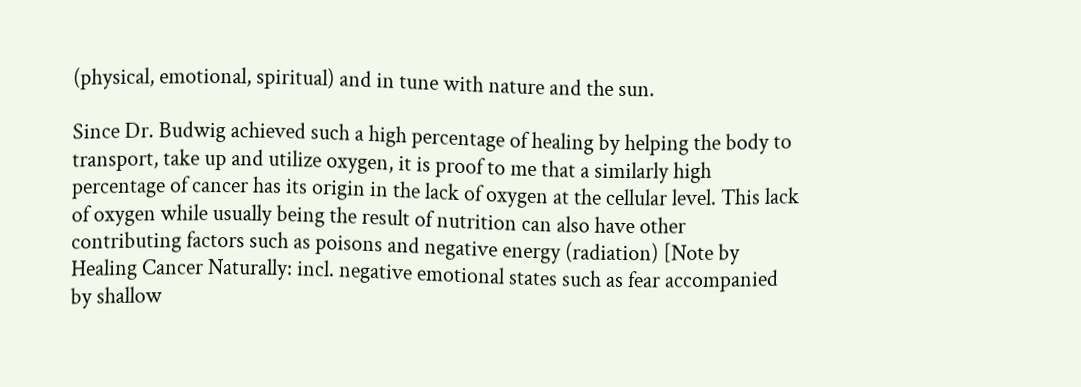(physical, emotional, spiritual) and in tune with nature and the sun.

Since Dr. Budwig achieved such a high percentage of healing by helping the body to transport, take up and utilize oxygen, it is proof to me that a similarly high percentage of cancer has its origin in the lack of oxygen at the cellular level. This lack of oxygen while usually being the result of nutrition can also have other contributing factors such as poisons and negative energy (radiation) [Note by Healing Cancer Naturally: incl. negative emotional states such as fear accompanied by shallow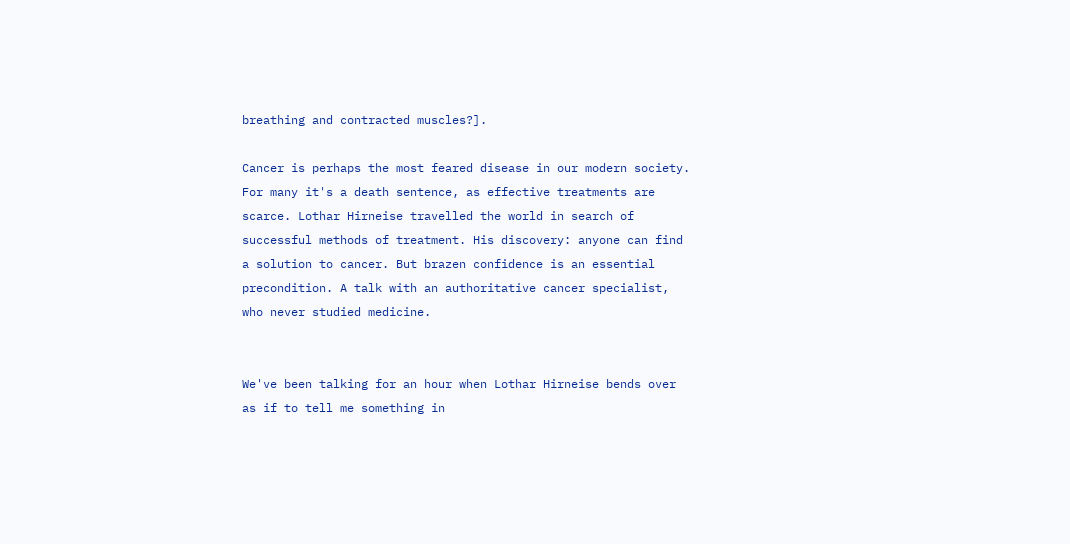breathing and contracted muscles?].

Cancer is perhaps the most feared disease in our modern society. For many it's a death sentence, as effective treatments are scarce. Lothar Hirneise travelled the world in search of successful methods of treatment. His discovery: anyone can find a solution to cancer. But brazen confidence is an essential precondition. A talk with an authoritative cancer specialist, who never studied medicine.


We've been talking for an hour when Lothar Hirneise bends over as if to tell me something in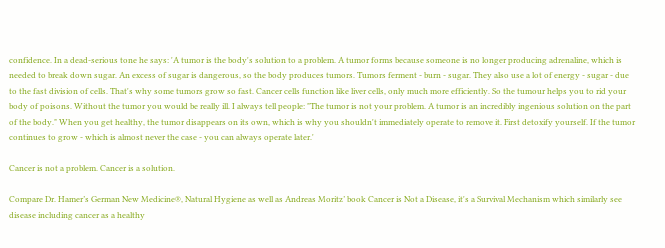confidence. In a dead-serious tone he says: 'A tumor is the body's solution to a problem. A tumor forms because someone is no longer producing adrenaline, which is needed to break down sugar. An excess of sugar is dangerous, so the body produces tumors. Tumors ferment - burn - sugar. They also use a lot of energy - sugar - due to the fast division of cells. That's why some tumors grow so fast. Cancer cells function like liver cells, only much more efficiently. So the tumour helps you to rid your body of poisons. Without the tumor you would be really ill. I always tell people: "The tumor is not your problem. A tumor is an incredibly ingenious solution on the part of the body." When you get healthy, the tumor disappears on its own, which is why you shouldn't immediately operate to remove it. First detoxify yourself. If the tumor continues to grow - which is almost never the case - you can always operate later.'

Cancer is not a problem. Cancer is a solution.

Compare Dr. Hamer’s German New Medicine®, Natural Hygiene as well as Andreas Moritz’ book Cancer is Not a Disease, it's a Survival Mechanism which similarly see disease including cancer as a healthy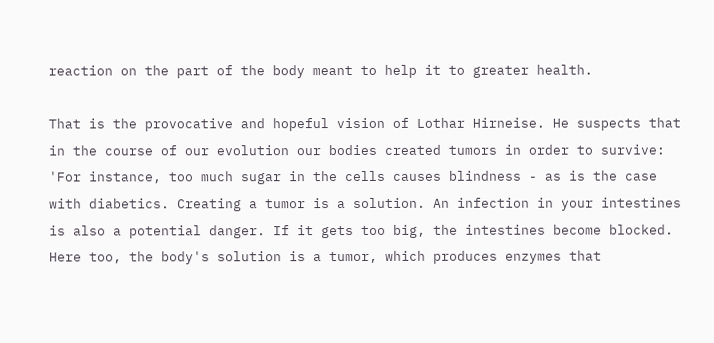reaction on the part of the body meant to help it to greater health.

That is the provocative and hopeful vision of Lothar Hirneise. He suspects that in the course of our evolution our bodies created tumors in order to survive: 'For instance, too much sugar in the cells causes blindness - as is the case with diabetics. Creating a tumor is a solution. An infection in your intestines is also a potential danger. If it gets too big, the intestines become blocked. Here too, the body's solution is a tumor, which produces enzymes that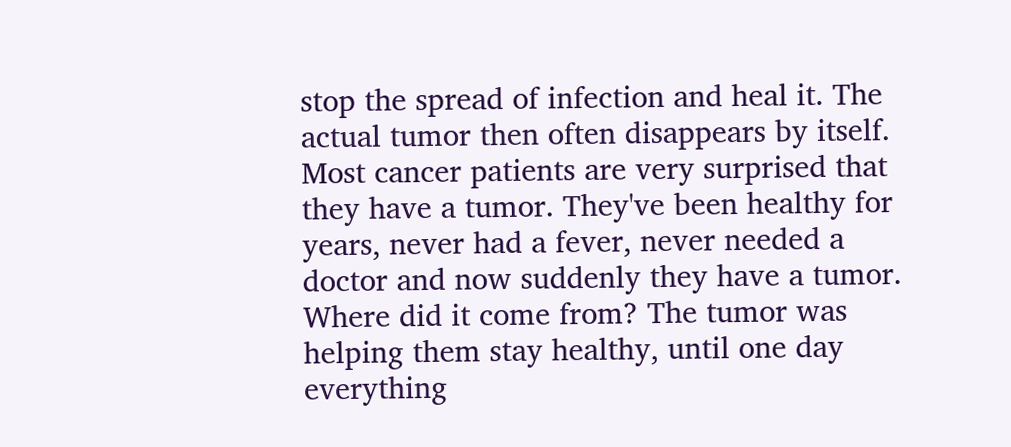stop the spread of infection and heal it. The actual tumor then often disappears by itself. Most cancer patients are very surprised that they have a tumor. They've been healthy for years, never had a fever, never needed a doctor and now suddenly they have a tumor. Where did it come from? The tumor was helping them stay healthy, until one day everything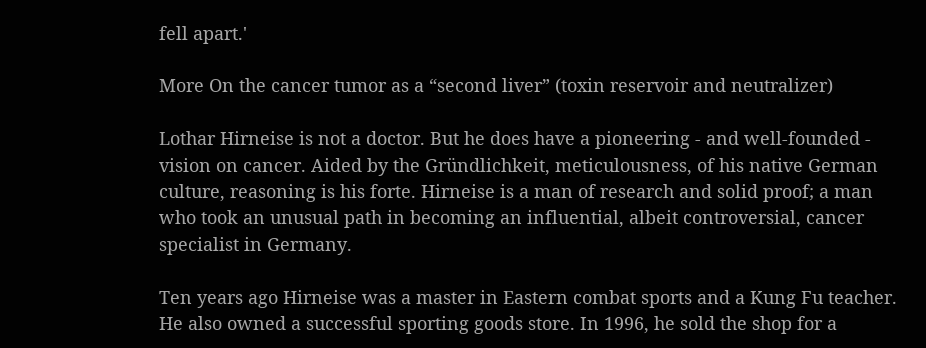fell apart.'

More On the cancer tumor as a “second liver” (toxin reservoir and neutralizer)

Lothar Hirneise is not a doctor. But he does have a pioneering - and well-founded - vision on cancer. Aided by the Gründlichkeit, meticulousness, of his native German culture, reasoning is his forte. Hirneise is a man of research and solid proof; a man who took an unusual path in becoming an influential, albeit controversial, cancer specialist in Germany.

Ten years ago Hirneise was a master in Eastern combat sports and a Kung Fu teacher. He also owned a successful sporting goods store. In 1996, he sold the shop for a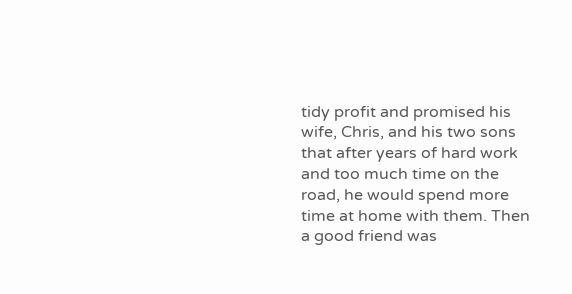tidy profit and promised his wife, Chris, and his two sons that after years of hard work and too much time on the road, he would spend more time at home with them. Then a good friend was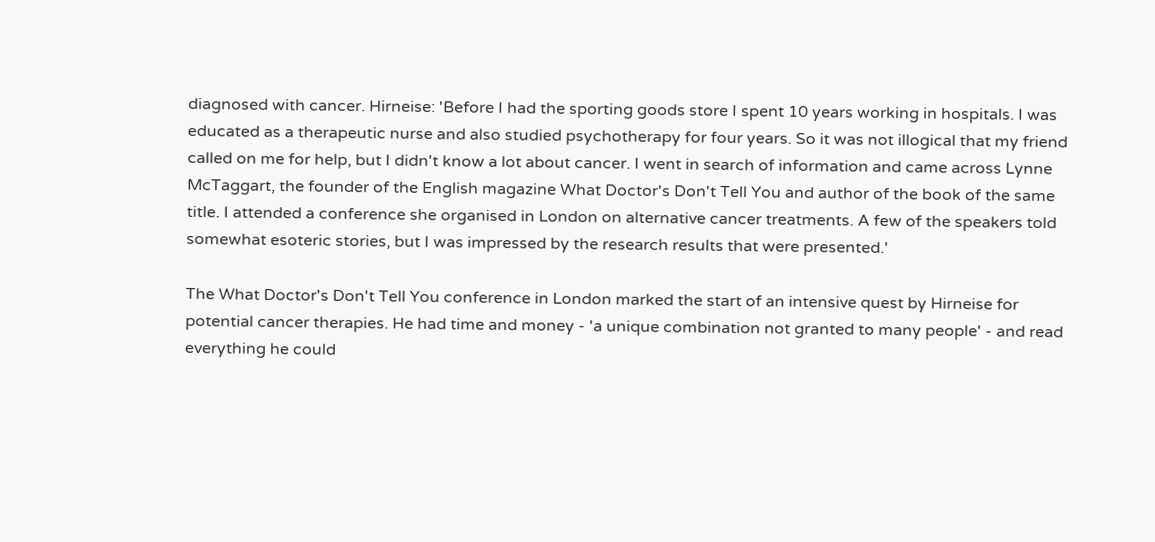diagnosed with cancer. Hirneise: 'Before I had the sporting goods store I spent 10 years working in hospitals. I was educated as a therapeutic nurse and also studied psychotherapy for four years. So it was not illogical that my friend called on me for help, but I didn't know a lot about cancer. I went in search of information and came across Lynne McTaggart, the founder of the English magazine What Doctor's Don't Tell You and author of the book of the same title. I attended a conference she organised in London on alternative cancer treatments. A few of the speakers told somewhat esoteric stories, but I was impressed by the research results that were presented.'

The What Doctor's Don't Tell You conference in London marked the start of an intensive quest by Hirneise for potential cancer therapies. He had time and money - 'a unique combination not granted to many people' - and read everything he could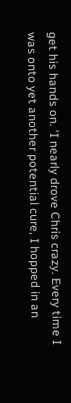get his hands on. 'I nearly drove Chris crazy. Every time I was onto yet another potential cure, I hopped in an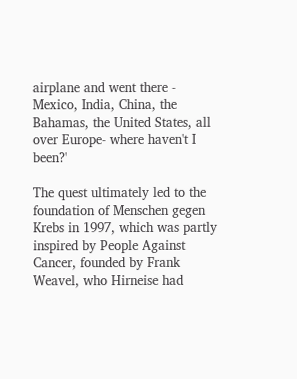airplane and went there - Mexico, India, China, the Bahamas, the United States, all over Europe- where haven't I been?'

The quest ultimately led to the foundation of Menschen gegen Krebs in 1997, which was partly inspired by People Against Cancer, founded by Frank Weavel, who Hirneise had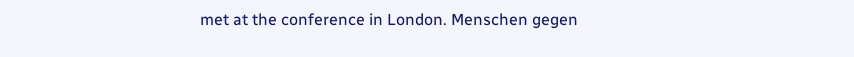met at the conference in London. Menschen gegen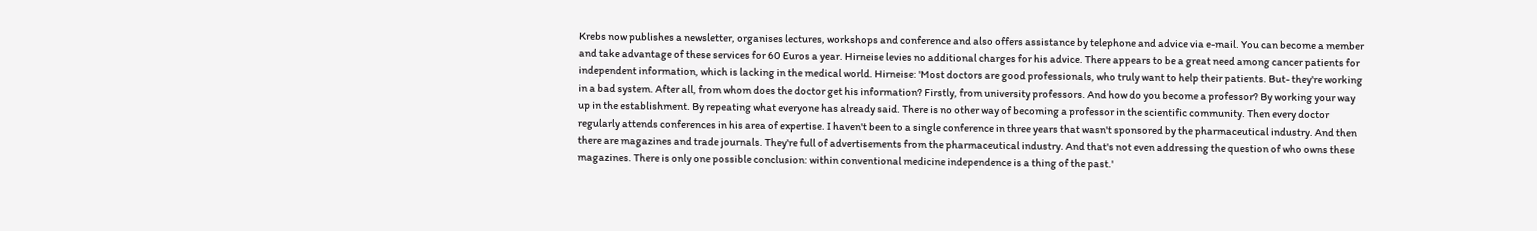Krebs now publishes a newsletter, organises lectures, workshops and conference and also offers assistance by telephone and advice via e-mail. You can become a member and take advantage of these services for 60 Euros a year. Hirneise levies no additional charges for his advice. There appears to be a great need among cancer patients for independent information, which is lacking in the medical world. Hirneise: 'Most doctors are good professionals, who truly want to help their patients. But- they're working in a bad system. After all, from whom does the doctor get his information? Firstly, from university professors. And how do you become a professor? By working your way up in the establishment. By repeating what everyone has already said. There is no other way of becoming a professor in the scientific community. Then every doctor regularly attends conferences in his area of expertise. I haven't been to a single conference in three years that wasn't sponsored by the pharmaceutical industry. And then there are magazines and trade journals. They're full of advertisements from the pharmaceutical industry. And that's not even addressing the question of who owns these magazines. There is only one possible conclusion: within conventional medicine independence is a thing of the past.'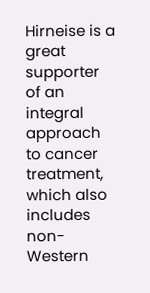Hirneise is a great supporter of an integral approach to cancer treatment, which also includes non-Western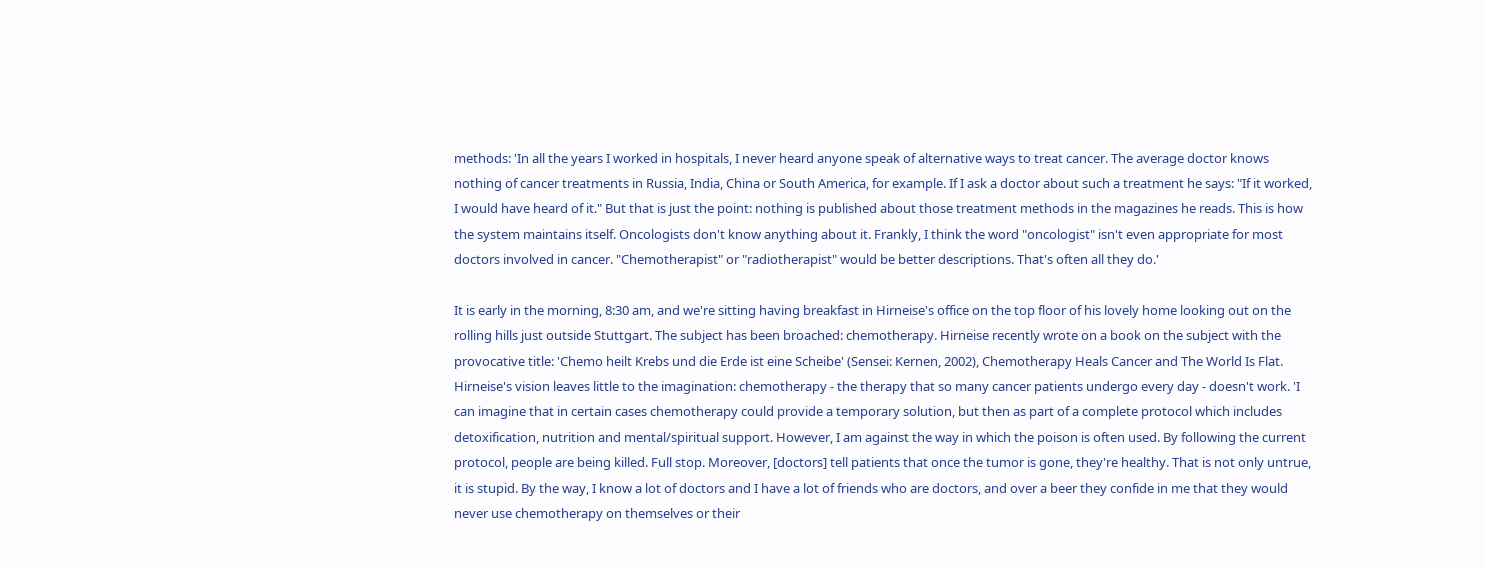methods: 'In all the years I worked in hospitals, I never heard anyone speak of alternative ways to treat cancer. The average doctor knows nothing of cancer treatments in Russia, India, China or South America, for example. If I ask a doctor about such a treatment he says: "If it worked, I would have heard of it." But that is just the point: nothing is published about those treatment methods in the magazines he reads. This is how the system maintains itself. Oncologists don't know anything about it. Frankly, I think the word "oncologist" isn't even appropriate for most doctors involved in cancer. "Chemotherapist" or "radiotherapist" would be better descriptions. That's often all they do.'

It is early in the morning, 8:30 am, and we're sitting having breakfast in Hirneise's office on the top floor of his lovely home looking out on the rolling hills just outside Stuttgart. The subject has been broached: chemotherapy. Hirneise recently wrote on a book on the subject with the provocative title: 'Chemo heilt Krebs und die Erde ist eine Scheibe' (Sensei: Kernen, 2002), Chemotherapy Heals Cancer and The World Is Flat. Hirneise's vision leaves little to the imagination: chemotherapy - the therapy that so many cancer patients undergo every day - doesn't work. 'I can imagine that in certain cases chemotherapy could provide a temporary solution, but then as part of a complete protocol which includes detoxification, nutrition and mental/spiritual support. However, I am against the way in which the poison is often used. By following the current protocol, people are being killed. Full stop. Moreover, [doctors] tell patients that once the tumor is gone, they're healthy. That is not only untrue, it is stupid. By the way, I know a lot of doctors and I have a lot of friends who are doctors, and over a beer they confide in me that they would never use chemotherapy on themselves or their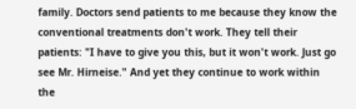family. Doctors send patients to me because they know the conventional treatments don't work. They tell their patients: "I have to give you this, but it won't work. Just go see Mr. Hirneise." And yet they continue to work within the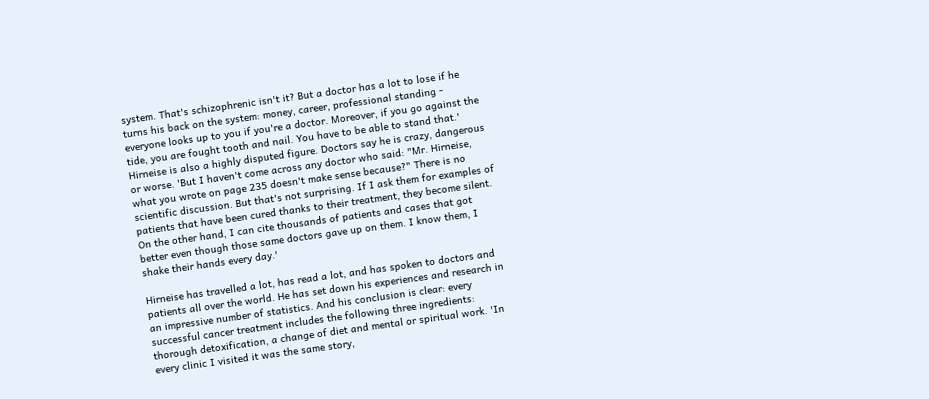system. That's schizophrenic isn't it? But a doctor has a lot to lose if he turns his back on the system: money, career, professional standing - everyone looks up to you if you're a doctor. Moreover, if you go against the tide, you are fought tooth and nail. You have to be able to stand that.' Hirneise is also a highly disputed figure. Doctors say he is crazy, dangerous or worse. 'But I haven't come across any doctor who said: "Mr. Hirneise, what you wrote on page 235 doesn't make sense because?" There is no scientific discussion. But that's not surprising. If I ask them for examples of patients that have been cured thanks to their treatment, they become silent. On the other hand, I can cite thousands of patients and cases that got better even though those same doctors gave up on them. I know them, I shake their hands every day.'

Hirneise has travelled a lot, has read a lot, and has spoken to doctors and patients all over the world. He has set down his experiences and research in an impressive number of statistics. And his conclusion is clear: every successful cancer treatment includes the following three ingredients: thorough detoxification, a change of diet and mental or spiritual work. 'In every clinic I visited it was the same story,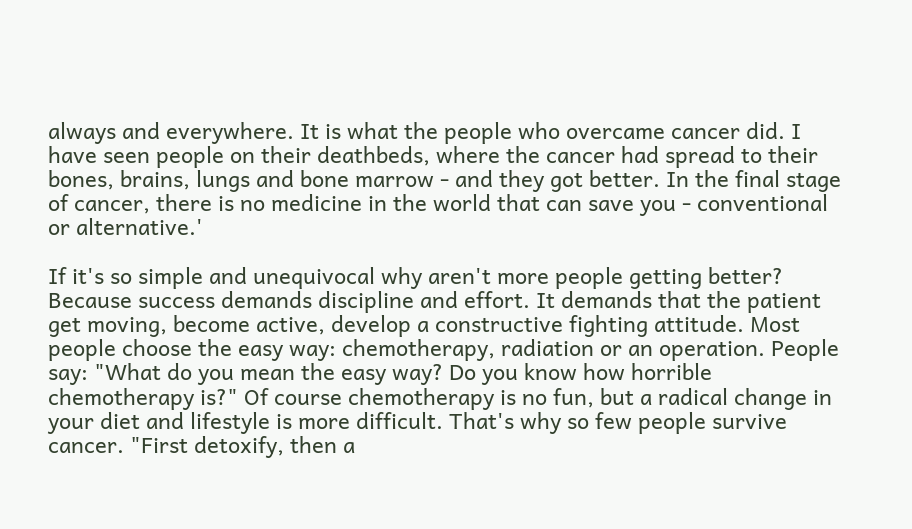always and everywhere. It is what the people who overcame cancer did. I have seen people on their deathbeds, where the cancer had spread to their bones, brains, lungs and bone marrow - and they got better. In the final stage of cancer, there is no medicine in the world that can save you - conventional or alternative.'

If it's so simple and unequivocal why aren't more people getting better? Because success demands discipline and effort. It demands that the patient get moving, become active, develop a constructive fighting attitude. Most people choose the easy way: chemotherapy, radiation or an operation. People say: "What do you mean the easy way? Do you know how horrible chemotherapy is?" Of course chemotherapy is no fun, but a radical change in your diet and lifestyle is more difficult. That's why so few people survive cancer. "First detoxify, then a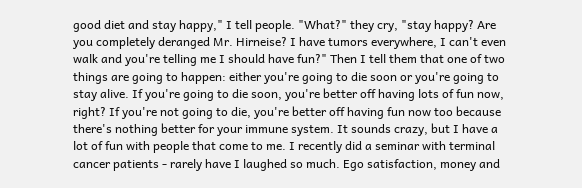good diet and stay happy," I tell people. "What?" they cry, "stay happy? Are you completely deranged Mr. Hirneise? I have tumors everywhere, I can't even walk and you're telling me I should have fun?" Then I tell them that one of two things are going to happen: either you're going to die soon or you're going to stay alive. If you're going to die soon, you're better off having lots of fun now, right? If you're not going to die, you're better off having fun now too because there's nothing better for your immune system. It sounds crazy, but I have a lot of fun with people that come to me. I recently did a seminar with terminal cancer patients - rarely have I laughed so much. Ego satisfaction, money and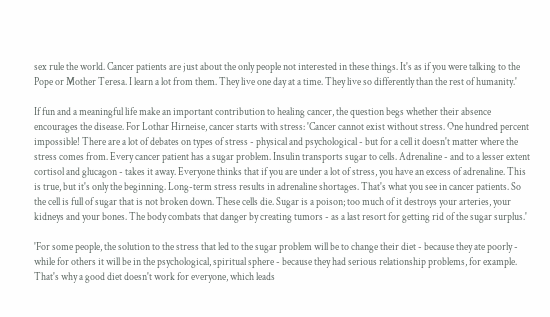sex rule the world. Cancer patients are just about the only people not interested in these things. It's as if you were talking to the Pope or Mother Teresa. I learn a lot from them. They live one day at a time. They live so differently than the rest of humanity.'

If fun and a meaningful life make an important contribution to healing cancer, the question begs whether their absence encourages the disease. For Lothar Hirneise, cancer starts with stress: 'Cancer cannot exist without stress. One hundred percent impossible! There are a lot of debates on types of stress - physical and psychological - but for a cell it doesn't matter where the stress comes from. Every cancer patient has a sugar problem. Insulin transports sugar to cells. Adrenaline - and to a lesser extent cortisol and glucagon - takes it away. Everyone thinks that if you are under a lot of stress, you have an excess of adrenaline. This is true, but it's only the beginning. Long-term stress results in adrenaline shortages. That's what you see in cancer patients. So the cell is full of sugar that is not broken down. These cells die. Sugar is a poison; too much of it destroys your arteries, your kidneys and your bones. The body combats that danger by creating tumors - as a last resort for getting rid of the sugar surplus.'

'For some people, the solution to the stress that led to the sugar problem will be to change their diet - because they ate poorly - while for others it will be in the psychological, spiritual sphere - because they had serious relationship problems, for example. That's why a good diet doesn't work for everyone, which leads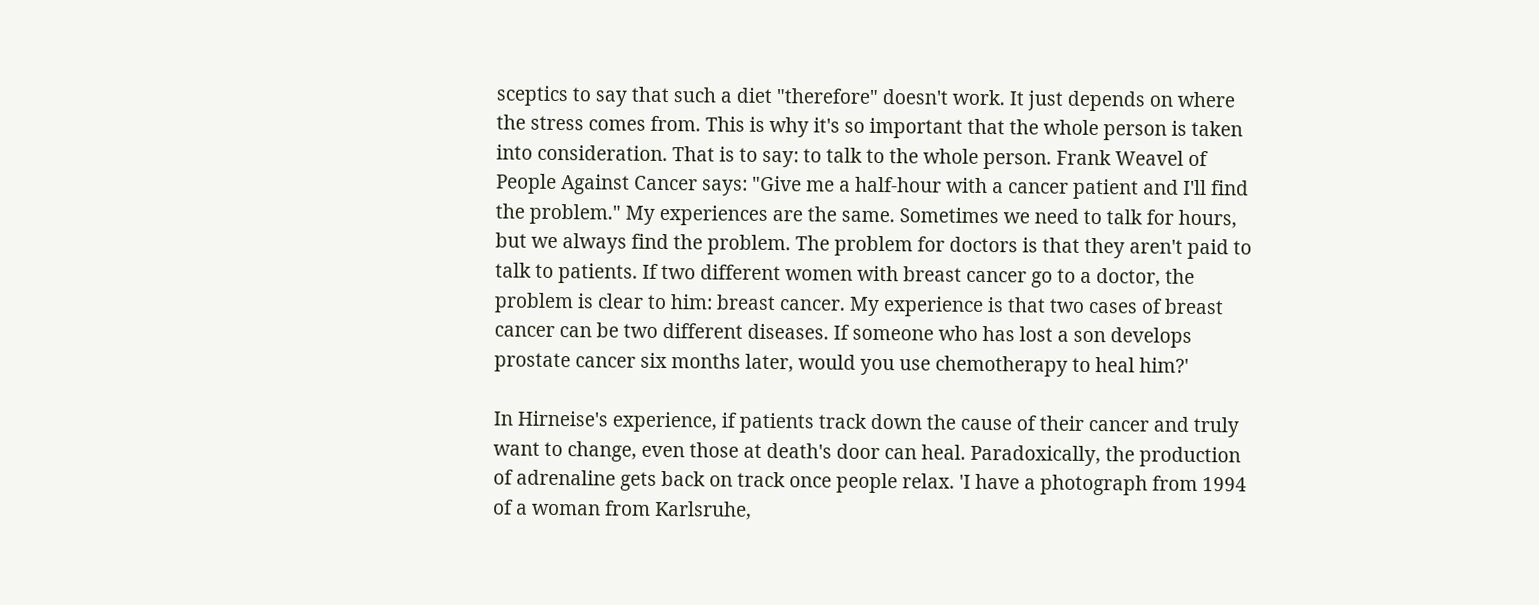sceptics to say that such a diet "therefore" doesn't work. It just depends on where the stress comes from. This is why it's so important that the whole person is taken into consideration. That is to say: to talk to the whole person. Frank Weavel of People Against Cancer says: "Give me a half-hour with a cancer patient and I'll find the problem." My experiences are the same. Sometimes we need to talk for hours, but we always find the problem. The problem for doctors is that they aren't paid to talk to patients. If two different women with breast cancer go to a doctor, the problem is clear to him: breast cancer. My experience is that two cases of breast cancer can be two different diseases. If someone who has lost a son develops prostate cancer six months later, would you use chemotherapy to heal him?'

In Hirneise's experience, if patients track down the cause of their cancer and truly want to change, even those at death's door can heal. Paradoxically, the production of adrenaline gets back on track once people relax. 'I have a photograph from 1994 of a woman from Karlsruhe,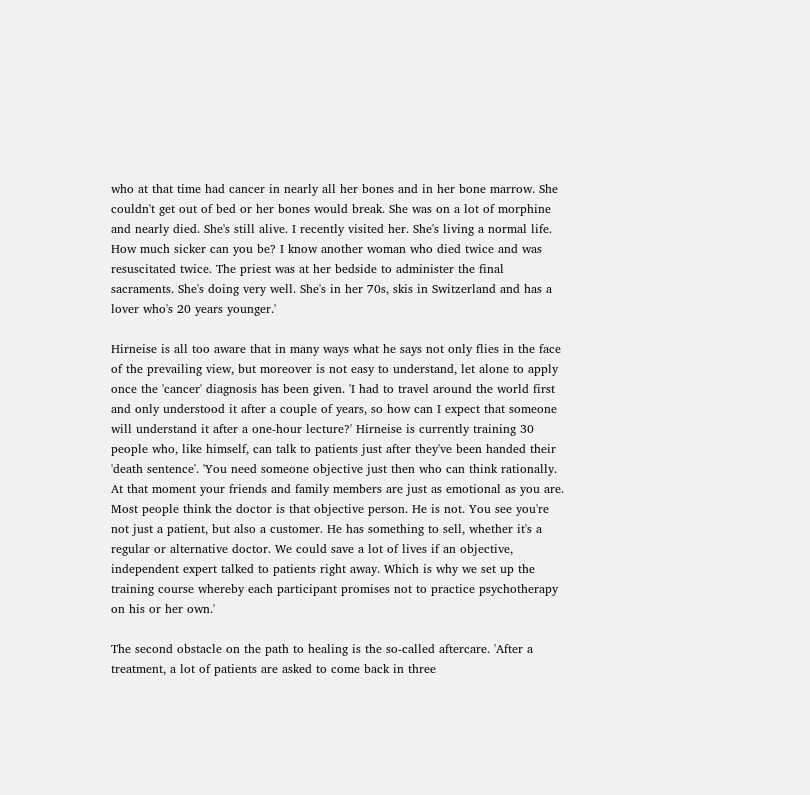who at that time had cancer in nearly all her bones and in her bone marrow. She couldn't get out of bed or her bones would break. She was on a lot of morphine and nearly died. She's still alive. I recently visited her. She's living a normal life. How much sicker can you be? I know another woman who died twice and was resuscitated twice. The priest was at her bedside to administer the final sacraments. She's doing very well. She's in her 70s, skis in Switzerland and has a lover who's 20 years younger.'

Hirneise is all too aware that in many ways what he says not only flies in the face of the prevailing view, but moreover is not easy to understand, let alone to apply once the 'cancer' diagnosis has been given. 'I had to travel around the world first and only understood it after a couple of years, so how can I expect that someone will understand it after a one-hour lecture?' Hirneise is currently training 30 people who, like himself, can talk to patients just after they've been handed their 'death sentence'. 'You need someone objective just then who can think rationally. At that moment your friends and family members are just as emotional as you are. Most people think the doctor is that objective person. He is not. You see you're not just a patient, but also a customer. He has something to sell, whether it's a regular or alternative doctor. We could save a lot of lives if an objective, independent expert talked to patients right away. Which is why we set up the training course whereby each participant promises not to practice psychotherapy on his or her own.'

The second obstacle on the path to healing is the so-called aftercare. 'After a treatment, a lot of patients are asked to come back in three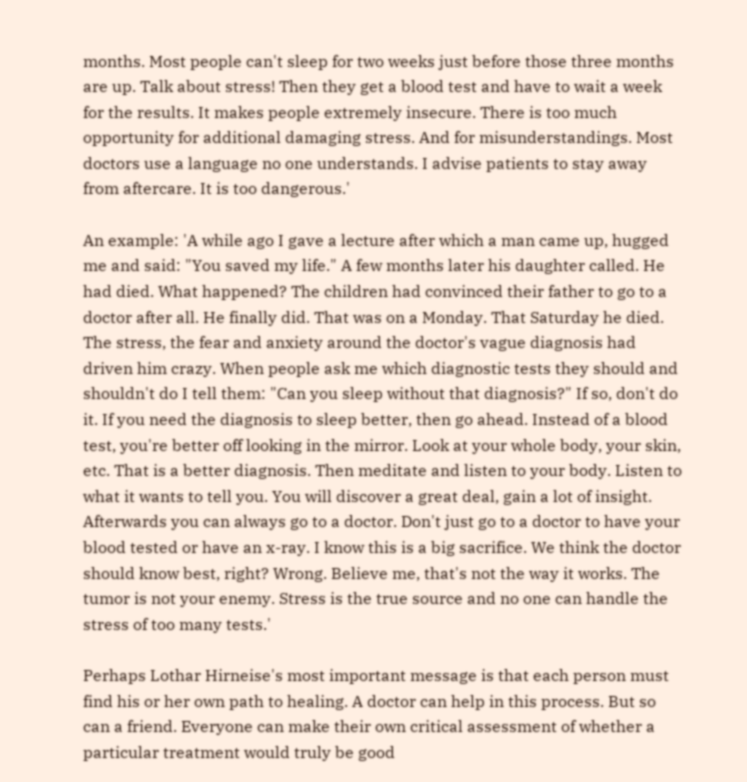months. Most people can't sleep for two weeks just before those three months are up. Talk about stress! Then they get a blood test and have to wait a week for the results. It makes people extremely insecure. There is too much opportunity for additional damaging stress. And for misunderstandings. Most doctors use a language no one understands. I advise patients to stay away from aftercare. It is too dangerous.'

An example: 'A while ago I gave a lecture after which a man came up, hugged me and said: "You saved my life." A few months later his daughter called. He had died. What happened? The children had convinced their father to go to a doctor after all. He finally did. That was on a Monday. That Saturday he died. The stress, the fear and anxiety around the doctor's vague diagnosis had driven him crazy. When people ask me which diagnostic tests they should and shouldn't do I tell them: "Can you sleep without that diagnosis?" If so, don't do it. If you need the diagnosis to sleep better, then go ahead. Instead of a blood test, you're better off looking in the mirror. Look at your whole body, your skin, etc. That is a better diagnosis. Then meditate and listen to your body. Listen to what it wants to tell you. You will discover a great deal, gain a lot of insight. Afterwards you can always go to a doctor. Don't just go to a doctor to have your blood tested or have an x-ray. I know this is a big sacrifice. We think the doctor should know best, right? Wrong. Believe me, that's not the way it works. The tumor is not your enemy. Stress is the true source and no one can handle the stress of too many tests.'

Perhaps Lothar Hirneise's most important message is that each person must find his or her own path to healing. A doctor can help in this process. But so can a friend. Everyone can make their own critical assessment of whether a particular treatment would truly be good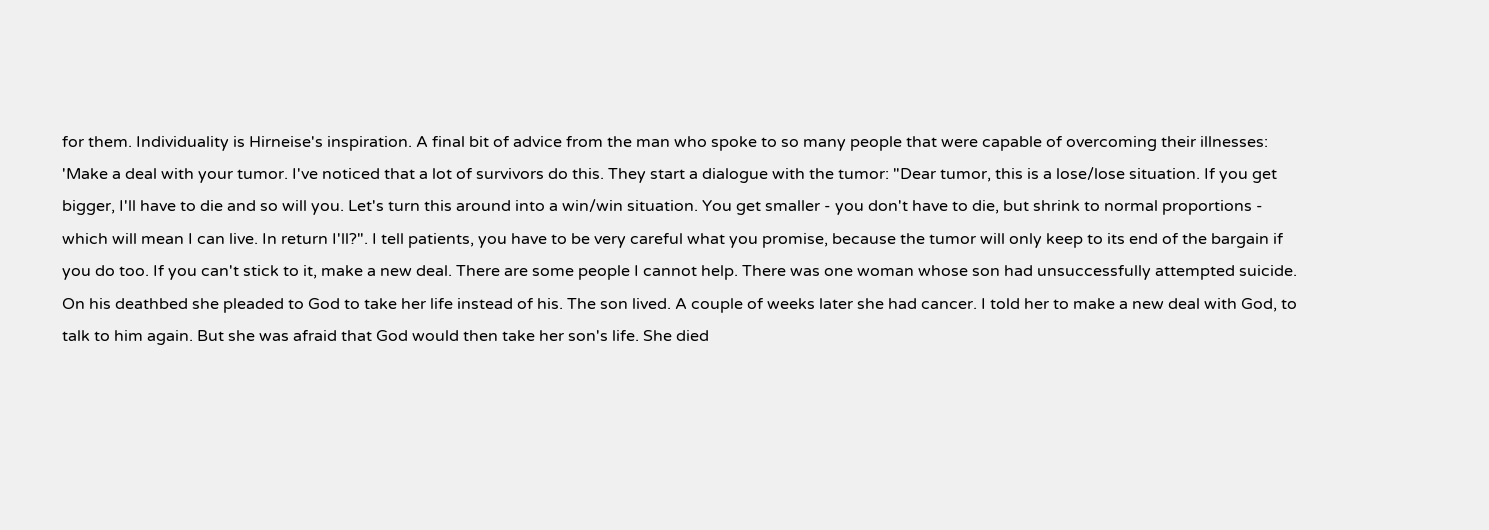for them. Individuality is Hirneise's inspiration. A final bit of advice from the man who spoke to so many people that were capable of overcoming their illnesses: 'Make a deal with your tumor. I've noticed that a lot of survivors do this. They start a dialogue with the tumor: "Dear tumor, this is a lose/lose situation. If you get bigger, I'll have to die and so will you. Let's turn this around into a win/win situation. You get smaller - you don't have to die, but shrink to normal proportions - which will mean I can live. In return I'll?". I tell patients, you have to be very careful what you promise, because the tumor will only keep to its end of the bargain if you do too. If you can't stick to it, make a new deal. There are some people I cannot help. There was one woman whose son had unsuccessfully attempted suicide. On his deathbed she pleaded to God to take her life instead of his. The son lived. A couple of weeks later she had cancer. I told her to make a new deal with God, to talk to him again. But she was afraid that God would then take her son's life. She died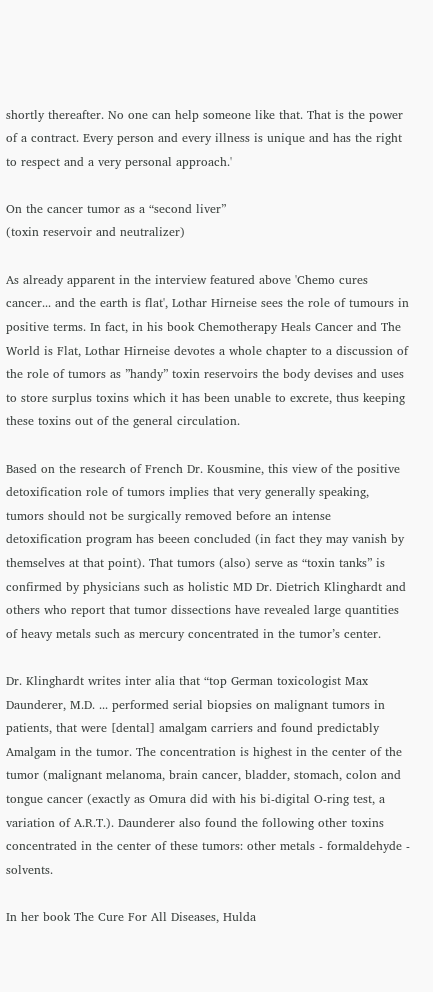shortly thereafter. No one can help someone like that. That is the power of a contract. Every person and every illness is unique and has the right to respect and a very personal approach.'

On the cancer tumor as a “second liver”
(toxin reservoir and neutralizer)

As already apparent in the interview featured above 'Chemo cures cancer... and the earth is flat', Lothar Hirneise sees the role of tumours in positive terms. In fact, in his book Chemotherapy Heals Cancer and The World is Flat, Lothar Hirneise devotes a whole chapter to a discussion of the role of tumors as ”handy” toxin reservoirs the body devises and uses to store surplus toxins which it has been unable to excrete, thus keeping these toxins out of the general circulation.

Based on the research of French Dr. Kousmine, this view of the positive detoxification role of tumors implies that very generally speaking, tumors should not be surgically removed before an intense detoxification program has beeen concluded (in fact they may vanish by themselves at that point). That tumors (also) serve as “toxin tanks” is confirmed by physicians such as holistic MD Dr. Dietrich Klinghardt and others who report that tumor dissections have revealed large quantities of heavy metals such as mercury concentrated in the tumor’s center.

Dr. Klinghardt writes inter alia that “top German toxicologist Max Daunderer, M.D. ... performed serial biopsies on malignant tumors in patients, that were [dental] amalgam carriers and found predictably Amalgam in the tumor. The concentration is highest in the center of the tumor (malignant melanoma, brain cancer, bladder, stomach, colon and tongue cancer (exactly as Omura did with his bi-digital O-ring test, a variation of A.R.T.). Daunderer also found the following other toxins concentrated in the center of these tumors: other metals - formaldehyde - solvents.

In her book The Cure For All Diseases, Hulda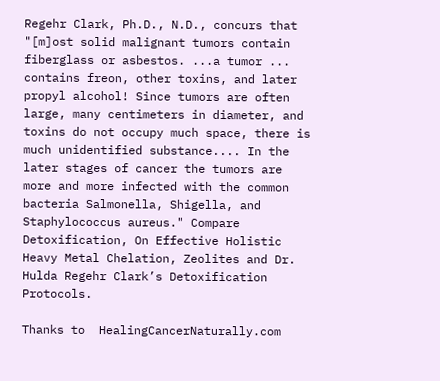Regehr Clark, Ph.D., N.D., concurs that "[m]ost solid malignant tumors contain fiberglass or asbestos. ...a tumor ... contains freon, other toxins, and later propyl alcohol! Since tumors are often large, many centimeters in diameter, and toxins do not occupy much space, there is much unidentified substance.... In the later stages of cancer the tumors are more and more infected with the common bacteria Salmonella, Shigella, and Staphylococcus aureus." Compare Detoxification, On Effective Holistic Heavy Metal Chelation, Zeolites and Dr. Hulda Regehr Clark’s Detoxification Protocols.

Thanks to  HealingCancerNaturally.com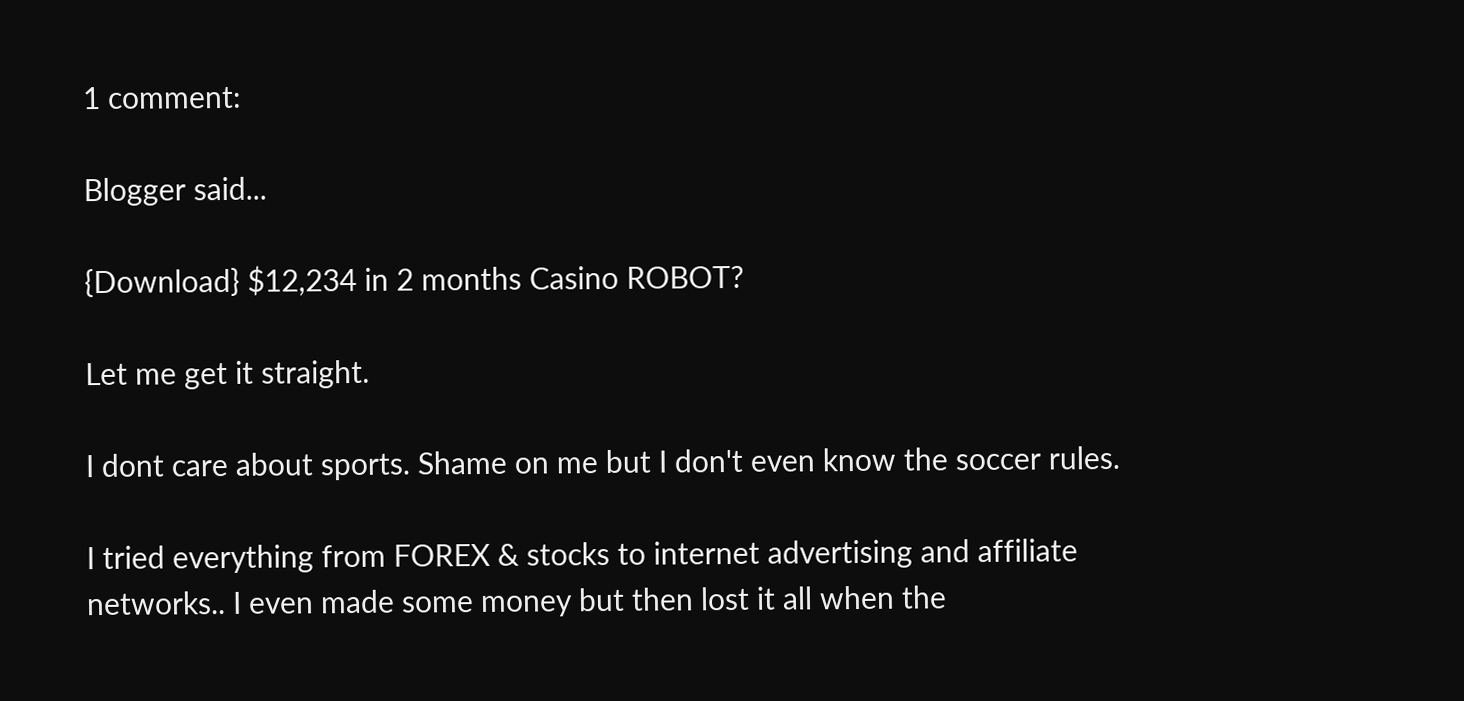1 comment:

Blogger said...

{Download} $12,234 in 2 months Casino ROBOT?

Let me get it straight.

I dont care about sports. Shame on me but I don't even know the soccer rules.

I tried everything from FOREX & stocks to internet advertising and affiliate networks.. I even made some money but then lost it all when the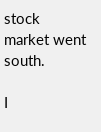stock market went south.

I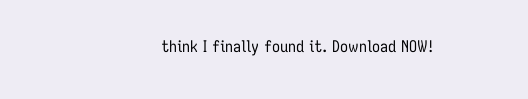think I finally found it. Download NOW!